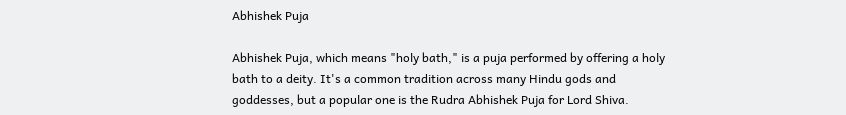Abhishek Puja

Abhishek Puja, which means "holy bath," is a puja performed by offering a holy bath to a deity. It's a common tradition across many Hindu gods and goddesses, but a popular one is the Rudra Abhishek Puja for Lord Shiva.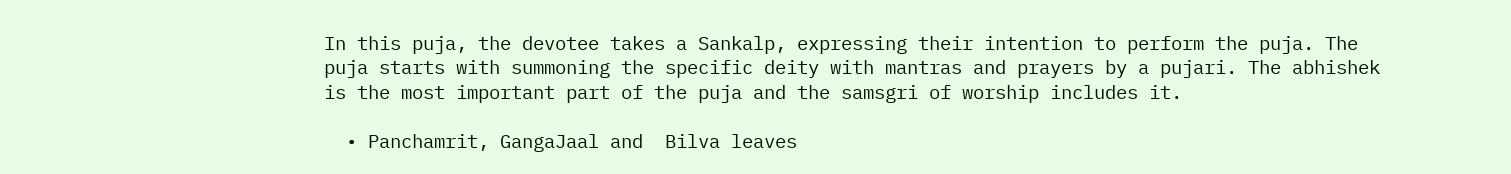In this puja, the devotee takes a Sankalp, expressing their intention to perform the puja. The puja starts with summoning the specific deity with mantras and prayers by a pujari. The abhishek is the most important part of the puja and the samsgri of worship includes it.

  • Panchamrit, GangaJaal and  Bilva leaves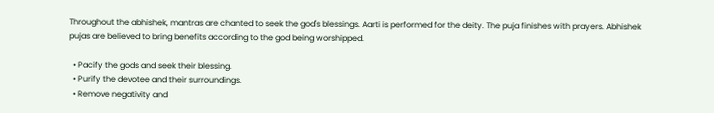Throughout the abhishek, mantras are chanted to seek the god's blessings. Aarti is performed for the deity. The puja finishes with prayers. Abhishek pujas are believed to bring benefits according to the god being worshipped.

  • Pacify the gods and seek their blessing.
  • Purify the devotee and their surroundings.
  • Remove negativity and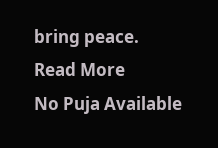bring peace.
Read More
No Puja Available